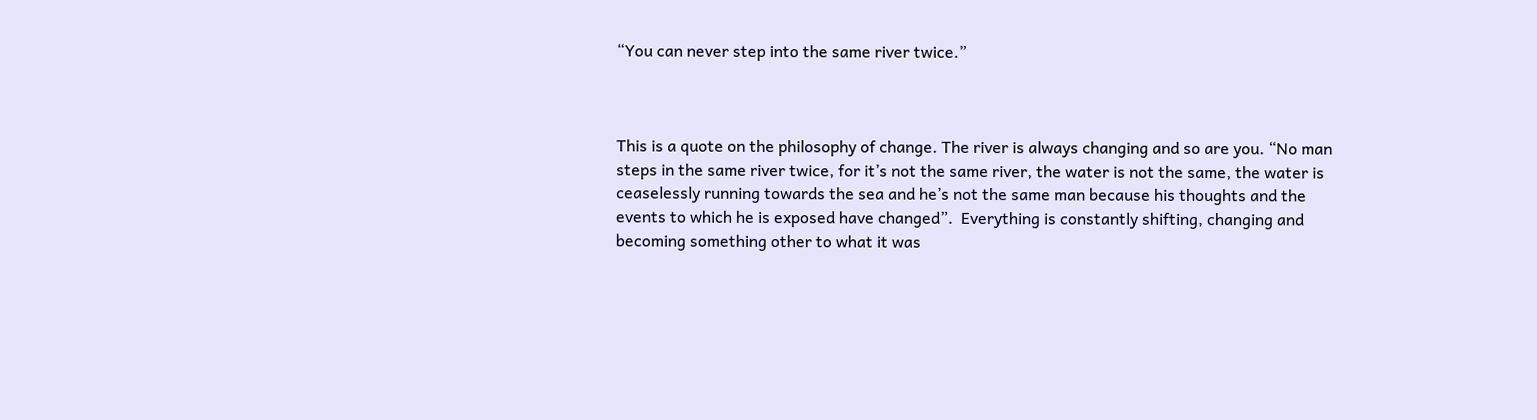“You can never step into the same river twice.”



This is a quote on the philosophy of change. The river is always changing and so are you. “No man steps in the same river twice, for it’s not the same river, the water is not the same, the water is ceaselessly running towards the sea and he’s not the same man because his thoughts and the events to which he is exposed have changed”.  Everything is constantly shifting, changing and becoming something other to what it was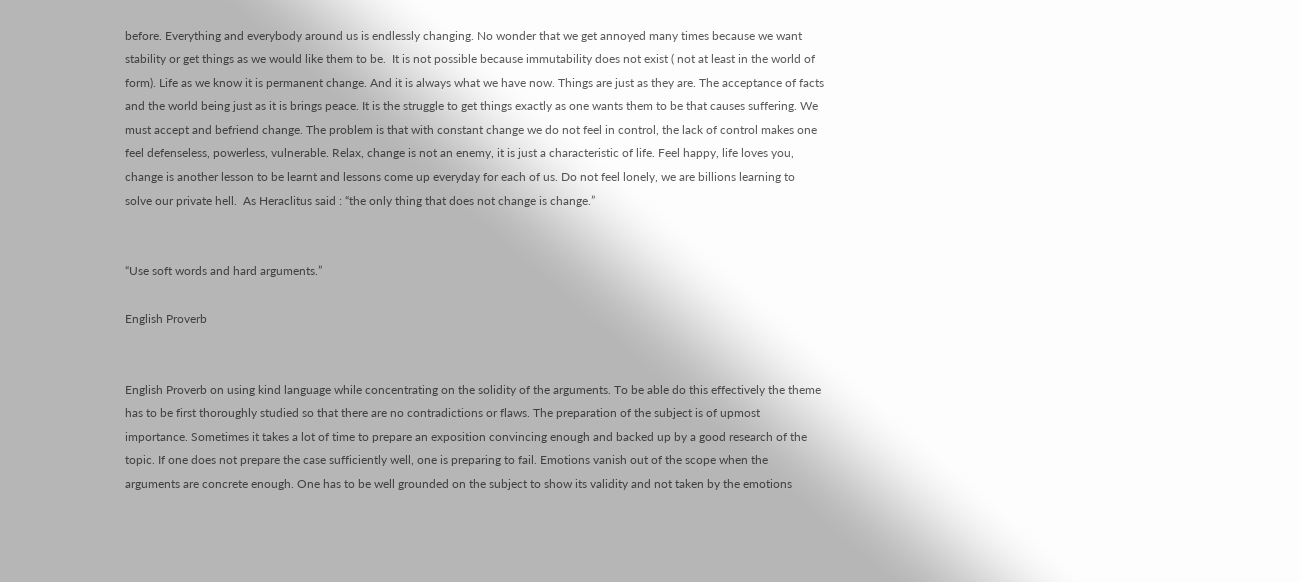before. Everything and everybody around us is endlessly changing. No wonder that we get annoyed many times because we want stability or get things as we would like them to be.  It is not possible because immutability does not exist ( not at least in the world of form). Life as we know it is permanent change. And it is always what we have now. Things are just as they are. The acceptance of facts and the world being just as it is brings peace. It is the struggle to get things exactly as one wants them to be that causes suffering. We must accept and befriend change. The problem is that with constant change we do not feel in control, the lack of control makes one feel defenseless, powerless, vulnerable. Relax, change is not an enemy, it is just a characteristic of life. Feel happy, life loves you, change is another lesson to be learnt and lessons come up everyday for each of us. Do not feel lonely, we are billions learning to solve our private hell.  As Heraclitus said : “the only thing that does not change is change.”


“Use soft words and hard arguments.”

English Proverb


English Proverb on using kind language while concentrating on the solidity of the arguments. To be able do this effectively the theme has to be first thoroughly studied so that there are no contradictions or flaws. The preparation of the subject is of upmost importance. Sometimes it takes a lot of time to prepare an exposition convincing enough and backed up by a good research of the topic. If one does not prepare the case sufficiently well, one is preparing to fail. Emotions vanish out of the scope when the arguments are concrete enough. One has to be well grounded on the subject to show its validity and not taken by the emotions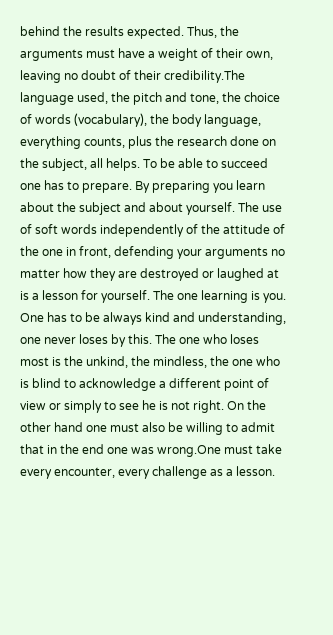behind the results expected. Thus, the arguments must have a weight of their own, leaving no doubt of their credibility.The language used, the pitch and tone, the choice of words (vocabulary), the body language, everything counts, plus the research done on the subject, all helps. To be able to succeed one has to prepare. By preparing you learn about the subject and about yourself. The use of soft words independently of the attitude of the one in front, defending your arguments no matter how they are destroyed or laughed at is a lesson for yourself. The one learning is you. One has to be always kind and understanding, one never loses by this. The one who loses most is the unkind, the mindless, the one who is blind to acknowledge a different point of view or simply to see he is not right. On the other hand one must also be willing to admit that in the end one was wrong.One must take every encounter, every challenge as a lesson.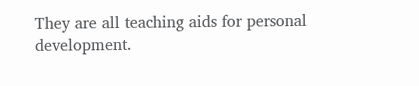They are all teaching aids for personal development.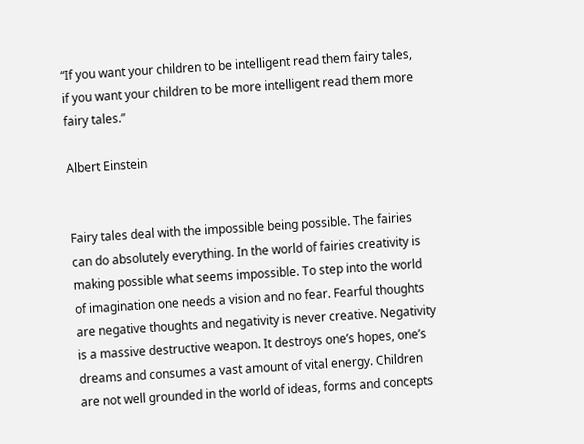“If you want your children to be intelligent read them fairy tales, if you want your children to be more intelligent read them more fairy tales.”

Albert Einstein


Fairy tales deal with the impossible being possible. The fairies can do absolutely everything. In the world of fairies creativity is making possible what seems impossible. To step into the world of imagination one needs a vision and no fear. Fearful thoughts are negative thoughts and negativity is never creative. Negativity is a massive destructive weapon. It destroys one’s hopes, one’s dreams and consumes a vast amount of vital energy. Children are not well grounded in the world of ideas, forms and concepts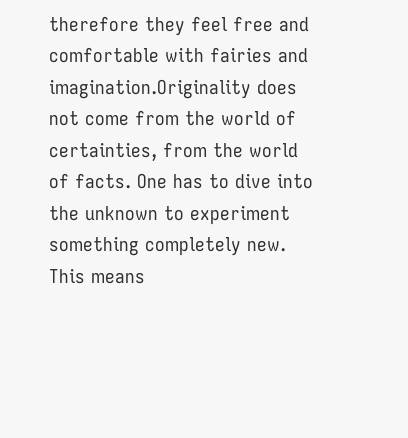therefore they feel free and comfortable with fairies and imagination.Originality does not come from the world of certainties, from the world of facts. One has to dive into the unknown to experiment something completely new. This means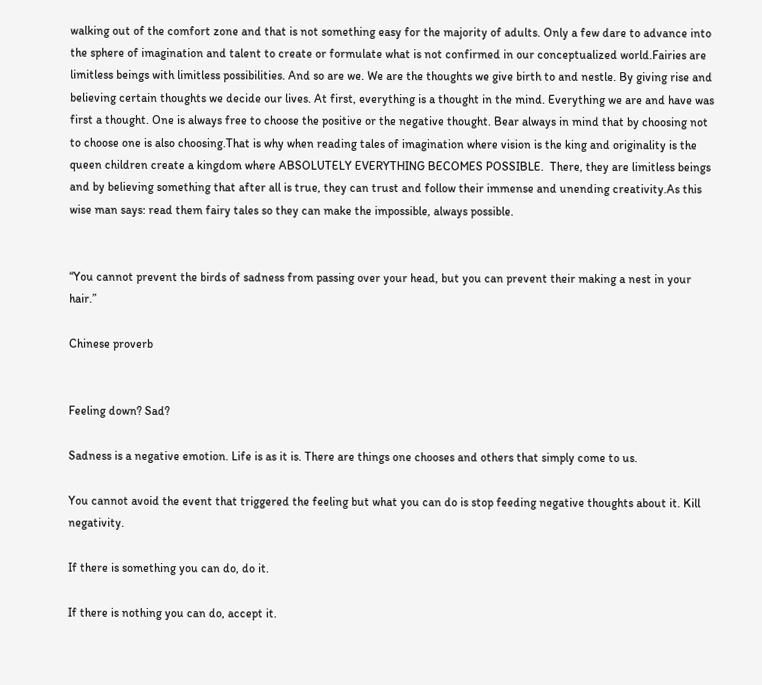walking out of the comfort zone and that is not something easy for the majority of adults. Only a few dare to advance into the sphere of imagination and talent to create or formulate what is not confirmed in our conceptualized world.Fairies are limitless beings with limitless possibilities. And so are we. We are the thoughts we give birth to and nestle. By giving rise and believing certain thoughts we decide our lives. At first, everything is a thought in the mind. Everything we are and have was first a thought. One is always free to choose the positive or the negative thought. Bear always in mind that by choosing not to choose one is also choosing.That is why when reading tales of imagination where vision is the king and originality is the queen children create a kingdom where ABSOLUTELY EVERYTHING BECOMES POSSIBLE.  There, they are limitless beings and by believing something that after all is true, they can trust and follow their immense and unending creativity.As this wise man says: read them fairy tales so they can make the impossible, always possible.


“You cannot prevent the birds of sadness from passing over your head, but you can prevent their making a nest in your hair.”

Chinese proverb


Feeling down? Sad?

Sadness is a negative emotion. Life is as it is. There are things one chooses and others that simply come to us.

You cannot avoid the event that triggered the feeling but what you can do is stop feeding negative thoughts about it. Kill negativity.

If there is something you can do, do it.

If there is nothing you can do, accept it.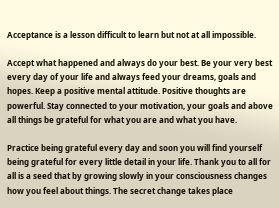Acceptance is a lesson difficult to learn but not at all impossible.

Accept what happened and always do your best. Be your very best every day of your life and always feed your dreams, goals and hopes. Keep a positive mental attitude. Positive thoughts are powerful. Stay connected to your motivation, your goals and above all things be grateful for what you are and what you have.

Practice being grateful every day and soon you will find yourself being grateful for every little detail in your life. Thank you to all for all is a seed that by growing slowly in your consciousness changes how you feel about things. The secret change takes place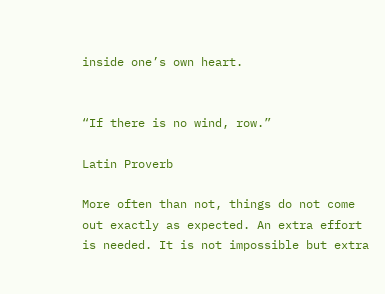inside one’s own heart.


“If there is no wind, row.”

Latin Proverb

More often than not, things do not come out exactly as expected. An extra effort is needed. It is not impossible but extra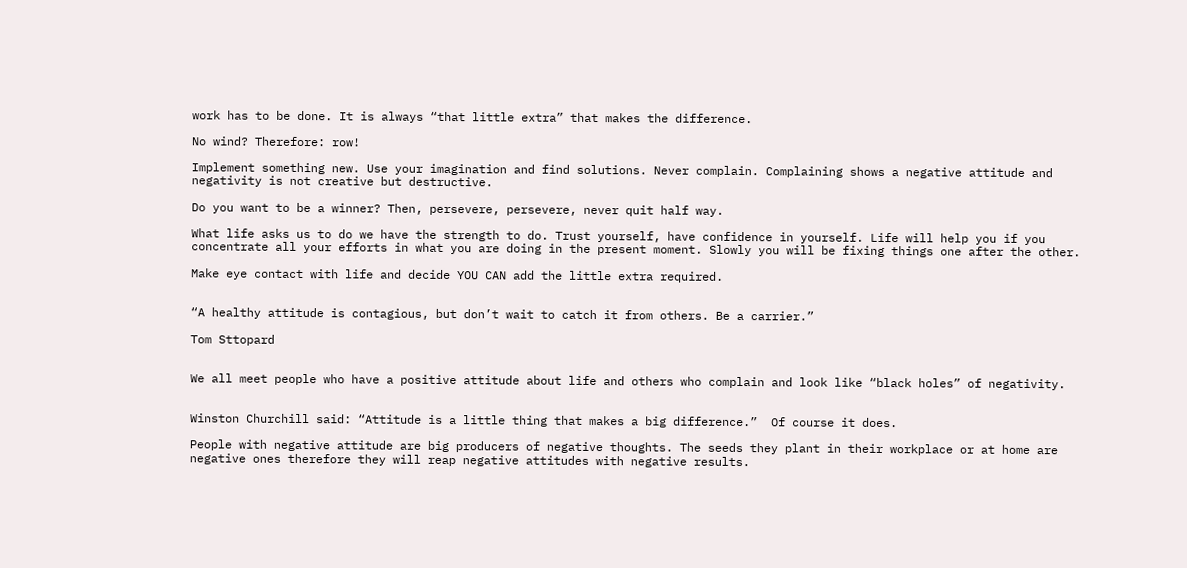work has to be done. It is always “that little extra” that makes the difference.

No wind? Therefore: row!

Implement something new. Use your imagination and find solutions. Never complain. Complaining shows a negative attitude and negativity is not creative but destructive.

Do you want to be a winner? Then, persevere, persevere, never quit half way.

What life asks us to do we have the strength to do. Trust yourself, have confidence in yourself. Life will help you if you concentrate all your efforts in what you are doing in the present moment. Slowly you will be fixing things one after the other.

Make eye contact with life and decide YOU CAN add the little extra required.


“A healthy attitude is contagious, but don’t wait to catch it from others. Be a carrier.”

Tom Sttopard


We all meet people who have a positive attitude about life and others who complain and look like “black holes” of negativity.


Winston Churchill said: “Attitude is a little thing that makes a big difference.”  Of course it does.

People with negative attitude are big producers of negative thoughts. The seeds they plant in their workplace or at home are negative ones therefore they will reap negative attitudes with negative results.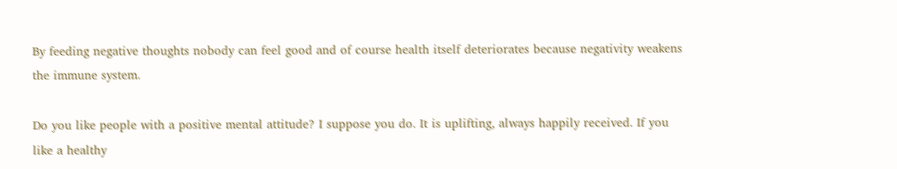By feeding negative thoughts nobody can feel good and of course health itself deteriorates because negativity weakens the immune system.

Do you like people with a positive mental attitude? I suppose you do. It is uplifting, always happily received. If you like a healthy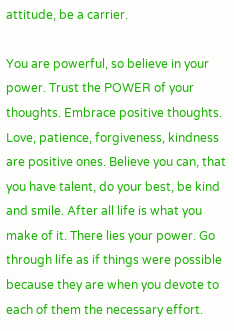attitude, be a carrier.

You are powerful, so believe in your power. Trust the POWER of your thoughts. Embrace positive thoughts. Love, patience, forgiveness, kindness are positive ones. Believe you can, that you have talent, do your best, be kind and smile. After all life is what you make of it. There lies your power. Go through life as if things were possible because they are when you devote to each of them the necessary effort.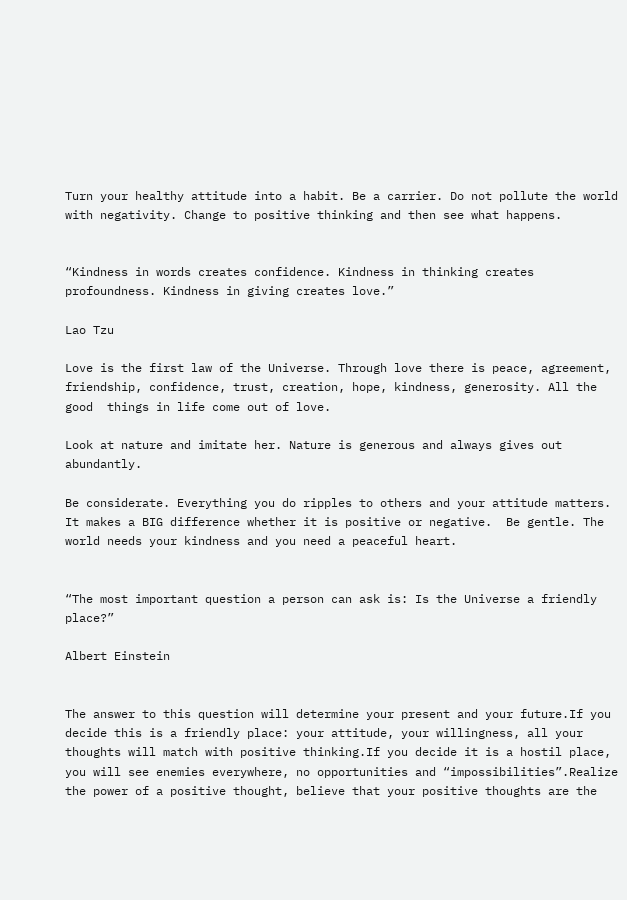Turn your healthy attitude into a habit. Be a carrier. Do not pollute the world with negativity. Change to positive thinking and then see what happens.


“Kindness in words creates confidence. Kindness in thinking creates profoundness. Kindness in giving creates love.”

Lao Tzu

Love is the first law of the Universe. Through love there is peace, agreement, friendship, confidence, trust, creation, hope, kindness, generosity. All the good  things in life come out of love.

Look at nature and imitate her. Nature is generous and always gives out abundantly.

Be considerate. Everything you do ripples to others and your attitude matters. It makes a BIG difference whether it is positive or negative.  Be gentle. The world needs your kindness and you need a peaceful heart.


“The most important question a person can ask is: Is the Universe a friendly place?”

Albert Einstein


The answer to this question will determine your present and your future.If you decide this is a friendly place: your attitude, your willingness, all your thoughts will match with positive thinking.If you decide it is a hostil place, you will see enemies everywhere, no opportunities and “impossibilities”.Realize the power of a positive thought, believe that your positive thoughts are the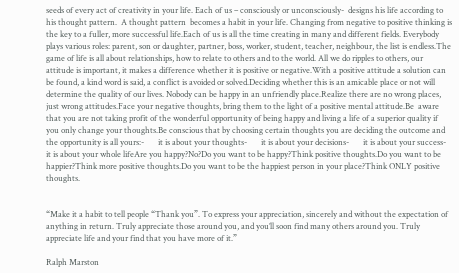seeds of every act of creativity in your life. Each of us – consciously or unconsciously-  designs his life according to his thought pattern.  A thought pattern  becomes a habit in your life. Changing from negative to positive thinking is the key to a fuller, more successful life.Each of us is all the time creating in many and different fields. Everybody plays various roles: parent, son or daughter, partner, boss, worker, student, teacher, neighbour, the list is endless.The game of life is all about relationships, how to relate to others and to the world. All we do ripples to others, our attitude is important, it makes a difference whether it is positive or negative.With a positive attitude a solution can be found, a kind word is said, a conflict is avoided or solved.Deciding whether this is an amicable place or not will determine the quality of our lives. Nobody can be happy in an unfriendly place.Realize there are no wrong places, just wrong attitudes.Face your negative thoughts, bring them to the light of a positive mental attitude.Be  aware that you are not taking profit of the wonderful opportunity of being happy and living a life of a superior quality if you only change your thoughts.Be conscious that by choosing certain thoughts you are deciding the outcome and the opportunity is all yours:-       it is about your thoughts-       it is about your decisions-       it is about your success-       it is about your whole lifeAre you happy?No?Do you want to be happy?Think positive thoughts.Do you want to be happier?Think more positive thoughts.Do you want to be the happiest person in your place?Think ONLY positive thoughts.


“Make it a habit to tell people “Thank you”. To express your appreciation, sincerely and without the expectation of anything in return. Truly appreciate those around you, and you’ll soon find many others around you. Truly appreciate life and your find that you have more of it.”

Ralph Marston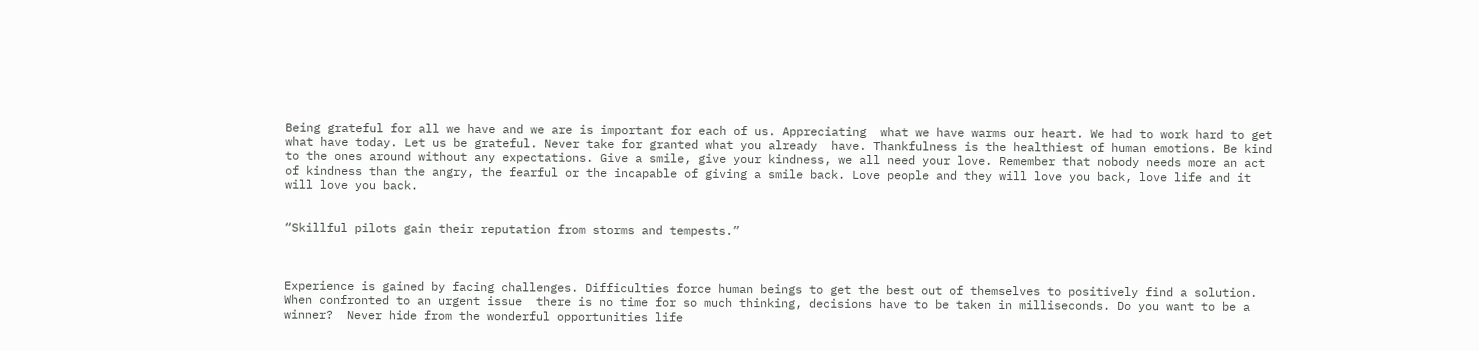Being grateful for all we have and we are is important for each of us. Appreciating  what we have warms our heart. We had to work hard to get what have today. Let us be grateful. Never take for granted what you already  have. Thankfulness is the healthiest of human emotions. Be kind to the ones around without any expectations. Give a smile, give your kindness, we all need your love. Remember that nobody needs more an act of kindness than the angry, the fearful or the incapable of giving a smile back. Love people and they will love you back, love life and it will love you back.


“Skillful pilots gain their reputation from storms and tempests.”



Experience is gained by facing challenges. Difficulties force human beings to get the best out of themselves to positively find a solution. When confronted to an urgent issue  there is no time for so much thinking, decisions have to be taken in milliseconds. Do you want to be a winner?  Never hide from the wonderful opportunities life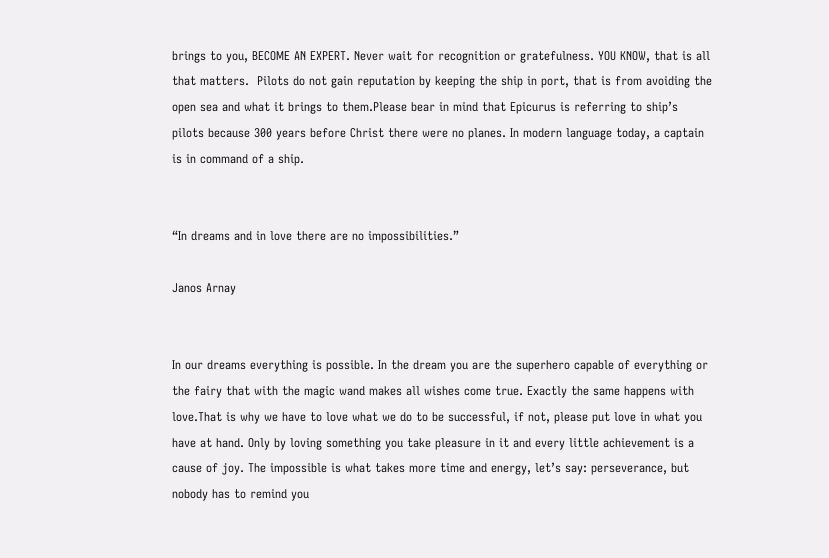brings to you, BECOME AN EXPERT. Never wait for recognition or gratefulness. YOU KNOW, that is all that matters.  Pilots do not gain reputation by keeping the ship in port, that is from avoiding the open sea and what it brings to them.Please bear in mind that Epicurus is referring to ship’s pilots because 300 years before Christ there were no planes. In modern language today, a captain is in command of a ship.


“In dreams and in love there are no impossibilities.”

Janos Arnay


In our dreams everything is possible. In the dream you are the superhero capable of everything or the fairy that with the magic wand makes all wishes come true. Exactly the same happens with love.That is why we have to love what we do to be successful, if not, please put love in what you have at hand. Only by loving something you take pleasure in it and every little achievement is a cause of joy. The impossible is what takes more time and energy, let’s say: perseverance, but nobody has to remind you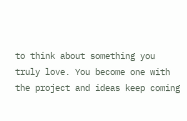to think about something you truly love. You become one with the project and ideas keep coming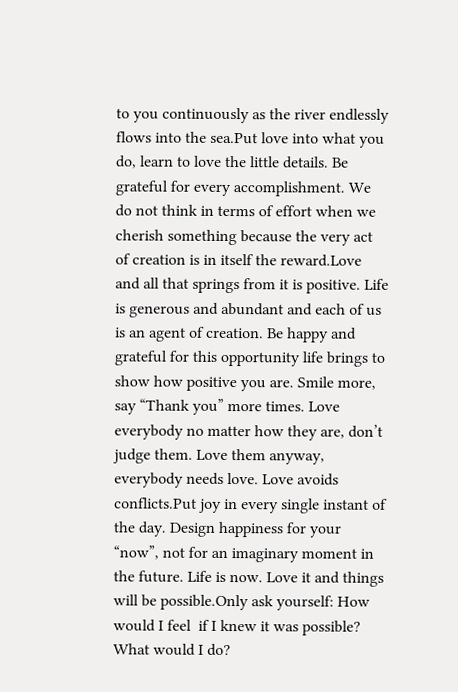to you continuously as the river endlessly flows into the sea.Put love into what you do, learn to love the little details. Be grateful for every accomplishment. We do not think in terms of effort when we cherish something because the very act of creation is in itself the reward.Love and all that springs from it is positive. Life is generous and abundant and each of us is an agent of creation. Be happy and grateful for this opportunity life brings to show how positive you are. Smile more, say “Thank you” more times. Love everybody no matter how they are, don’t judge them. Love them anyway, everybody needs love. Love avoids conflicts.Put joy in every single instant of the day. Design happiness for your “now”, not for an imaginary moment in the future. Life is now. Love it and things will be possible.Only ask yourself: How would I feel  if I knew it was possible? What would I do?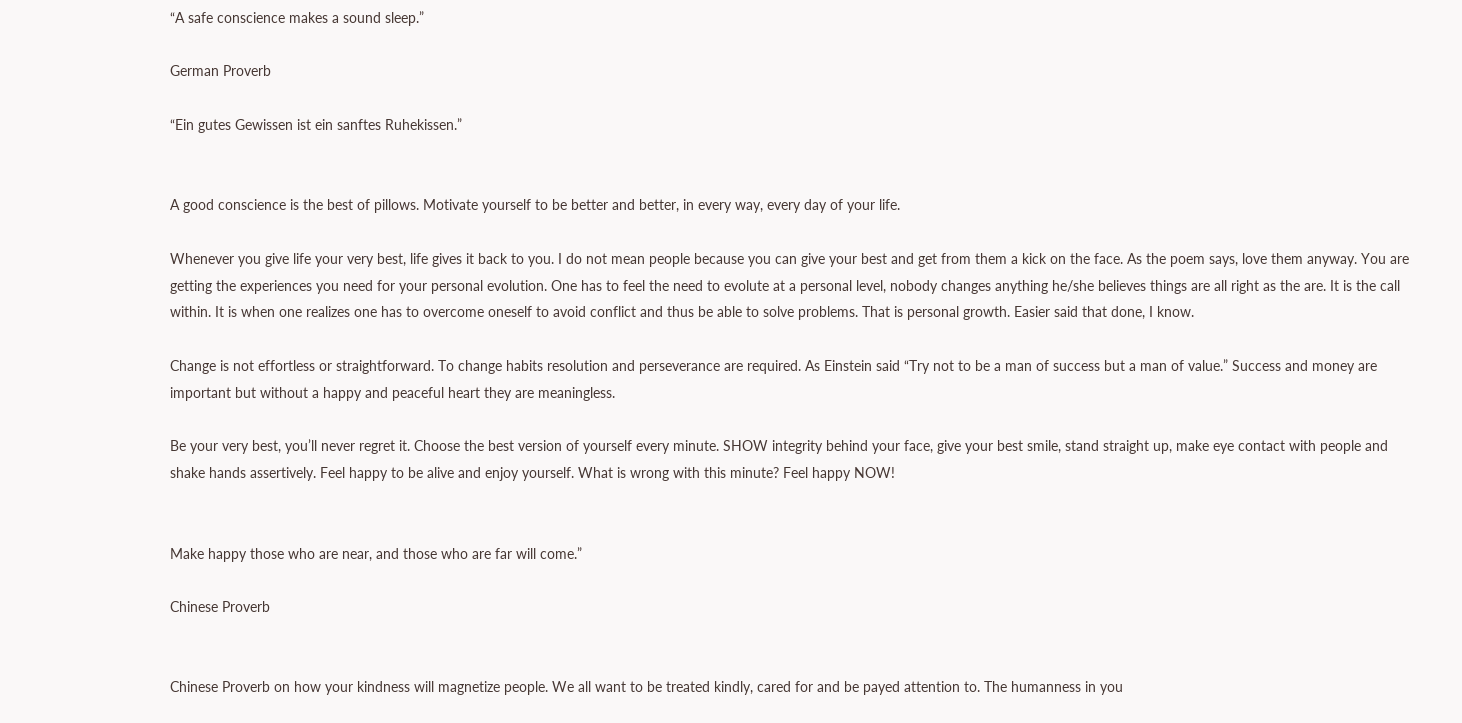“A safe conscience makes a sound sleep.”

German Proverb

“Ein gutes Gewissen ist ein sanftes Ruhekissen.”


A good conscience is the best of pillows. Motivate yourself to be better and better, in every way, every day of your life.

Whenever you give life your very best, life gives it back to you. I do not mean people because you can give your best and get from them a kick on the face. As the poem says, love them anyway. You are getting the experiences you need for your personal evolution. One has to feel the need to evolute at a personal level, nobody changes anything he/she believes things are all right as the are. It is the call within. It is when one realizes one has to overcome oneself to avoid conflict and thus be able to solve problems. That is personal growth. Easier said that done, I know.

Change is not effortless or straightforward. To change habits resolution and perseverance are required. As Einstein said “Try not to be a man of success but a man of value.” Success and money are important but without a happy and peaceful heart they are meaningless.

Be your very best, you’ll never regret it. Choose the best version of yourself every minute. SHOW integrity behind your face, give your best smile, stand straight up, make eye contact with people and shake hands assertively. Feel happy to be alive and enjoy yourself. What is wrong with this minute? Feel happy NOW!


Make happy those who are near, and those who are far will come.”

Chinese Proverb


Chinese Proverb on how your kindness will magnetize people. We all want to be treated kindly, cared for and be payed attention to. The humanness in you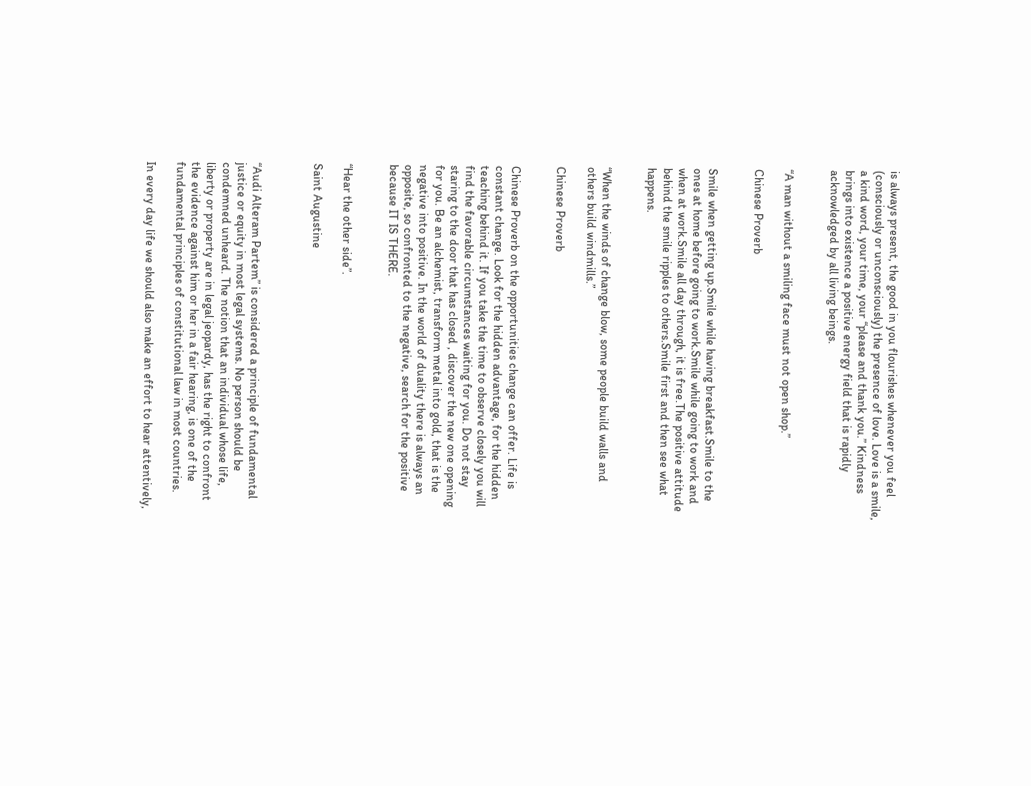is always present, the good in you flourishes whenever you feel (consciously or unconsciously) the presence of love. Love is a smile, a kind word, your time, your “please and thank you.” Kindness brings into existence a positive energy field that is rapidly acknowledged by all living beings.


“A man without a smiling face must not open shop.”

Chinese Proverb


Smile when getting up.Smile while having breakfast.Smile to the ones at home before going to work.Smile while going to work and when at work.Smile all day through, it is free.The positive attitude behind the smile ripples to others.Smile first and then see what happens.


“When the winds of change blow, some people build walls and others build windmills.”

Chinese Proverb


Chinese Proverb on the opportunities change can offer. Life is constant change. Look for the hidden advantage, for the hidden teaching behind it. If you take the time to observe closely you will find the favorable circumstances waiting for you. Do not stay staring to the door that has closed , discover the new one opening for you. Be an alchemist, transform metal into gold, that is the negative into positive. In the world of duality there is always an opposite, so confronted to the negative, search for the positive because IT IS THERE.


“Hear the other side”.

Saint Augustine



“Audi Alteram Partem” is considered a principle of fundamental justice or equity in most legal systems. No person should be condemned unheard. The notion that an individual whose life, liberty or property are in legal jeopardy, has the right to confront the evidence against him or her in a fair hearing, is one of the fundamental principles of constitutional law in most countries.

In every day life we should also make an effort to hear attentively,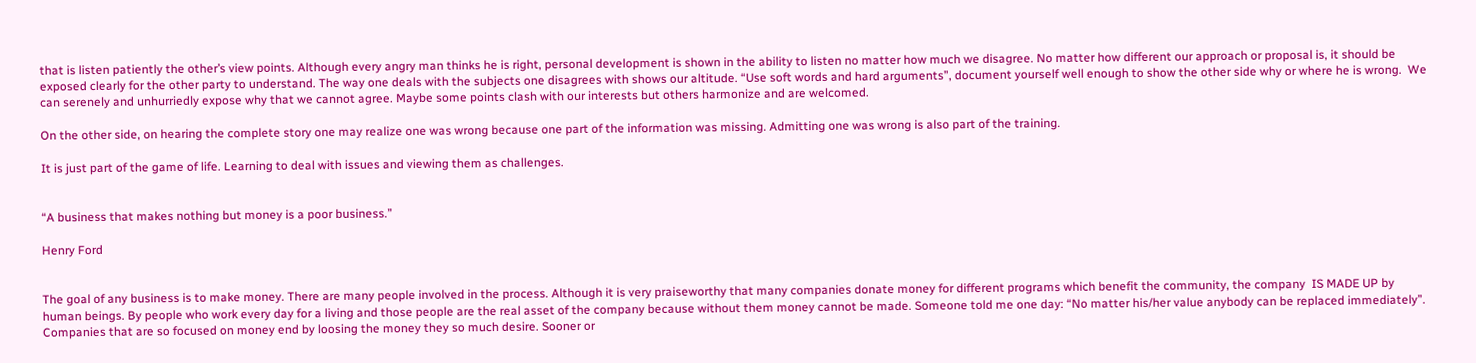that is listen patiently the other’s view points. Although every angry man thinks he is right, personal development is shown in the ability to listen no matter how much we disagree. No matter how different our approach or proposal is, it should be exposed clearly for the other party to understand. The way one deals with the subjects one disagrees with shows our altitude. “Use soft words and hard arguments”, document yourself well enough to show the other side why or where he is wrong.  We can serenely and unhurriedly expose why that we cannot agree. Maybe some points clash with our interests but others harmonize and are welcomed.

On the other side, on hearing the complete story one may realize one was wrong because one part of the information was missing. Admitting one was wrong is also part of the training.

It is just part of the game of life. Learning to deal with issues and viewing them as challenges.


“A business that makes nothing but money is a poor business.”

Henry Ford


The goal of any business is to make money. There are many people involved in the process. Although it is very praiseworthy that many companies donate money for different programs which benefit the community, the company  IS MADE UP by human beings. By people who work every day for a living and those people are the real asset of the company because without them money cannot be made. Someone told me one day: “No matter his/her value anybody can be replaced immediately”. Companies that are so focused on money end by loosing the money they so much desire. Sooner or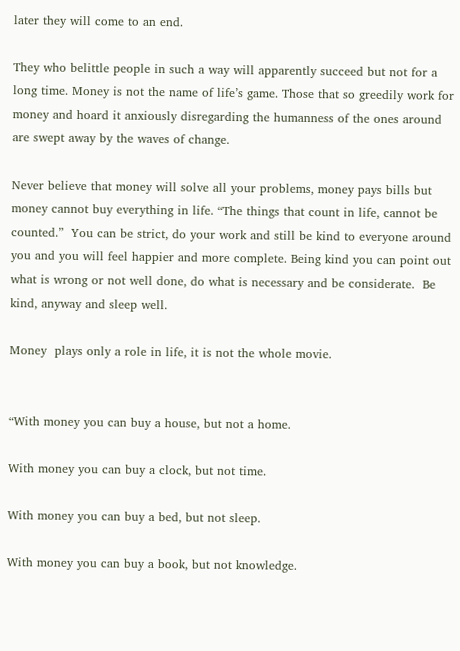later they will come to an end.

They who belittle people in such a way will apparently succeed but not for a long time. Money is not the name of life’s game. Those that so greedily work for money and hoard it anxiously disregarding the humanness of the ones around are swept away by the waves of change.

Never believe that money will solve all your problems, money pays bills but money cannot buy everything in life. “The things that count in life, cannot be counted.”  You can be strict, do your work and still be kind to everyone around you and you will feel happier and more complete. Being kind you can point out what is wrong or not well done, do what is necessary and be considerate.  Be kind, anyway and sleep well.

Money  plays only a role in life, it is not the whole movie.


“With money you can buy a house, but not a home.

With money you can buy a clock, but not time.

With money you can buy a bed, but not sleep.

With money you can buy a book, but not knowledge.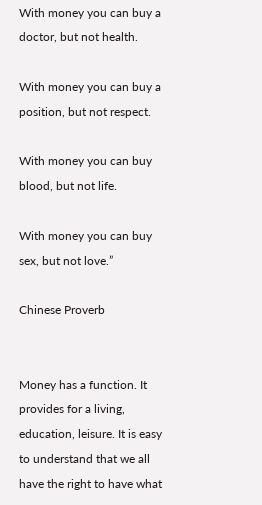With money you can buy a doctor, but not health.

With money you can buy a position, but not respect.

With money you can buy blood, but not life.

With money you can buy sex, but not love.”

Chinese Proverb


Money has a function. It provides for a living, education, leisure. It is easy to understand that we all have the right to have what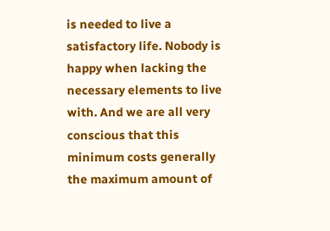is needed to live a satisfactory life. Nobody is happy when lacking the necessary elements to live with. And we are all very conscious that this minimum costs generally the maximum amount of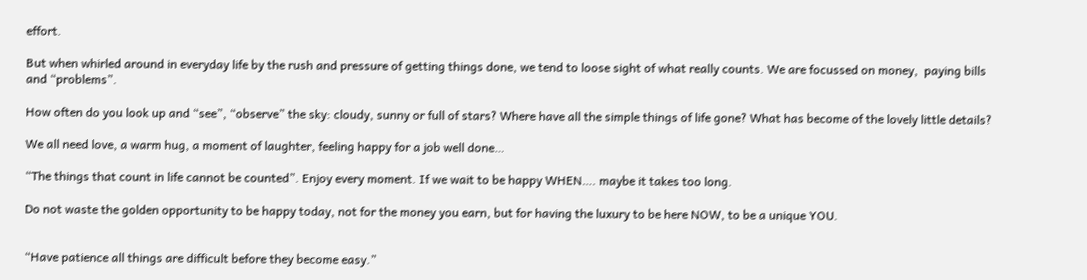effort.

But when whirled around in everyday life by the rush and pressure of getting things done, we tend to loose sight of what really counts. We are focussed on money,  paying bills and “problems”.

How often do you look up and “see”, “observe” the sky: cloudy, sunny or full of stars? Where have all the simple things of life gone? What has become of the lovely little details?

We all need love, a warm hug, a moment of laughter, feeling happy for a job well done…

“The things that count in life cannot be counted”. Enjoy every moment. If we wait to be happy WHEN…. maybe it takes too long.

Do not waste the golden opportunity to be happy today, not for the money you earn, but for having the luxury to be here NOW, to be a unique YOU.


“Have patience all things are difficult before they become easy.”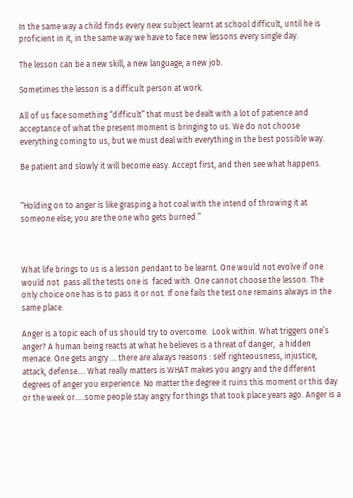In the same way a child finds every new subject learnt at school difficult, until he is proficient in it, in the same way we have to face new lessons every single day.

The lesson can be a new skill, a new language, a new job.

Sometimes the lesson is a difficult person at work.

All of us face something “difficult” that must be dealt with a lot of patience and acceptance of what the present moment is bringing to us. We do not choose everything coming to us, but we must deal with everything in the best possible way.

Be patient and slowly it will become easy. Accept first, and then see what happens.


“Holding on to anger is like grasping a hot coal with the intend of throwing it at someone else; you are the one who gets burned.”



What life brings to us is a lesson pendant to be learnt. One would not evolve if one would not  pass all the tests one is  faced with. One cannot choose the lesson. The only choice one has is to pass it or not. If one fails the test one remains always in the same place.

Anger is a topic each of us should try to overcome.  Look within. What triggers one’s anger? A human being reacts at what he believes is a threat of danger,  a hidden menace. One gets angry … there are always reasons : self righteousness, injustice, attack, defense…. What really matters is WHAT makes you angry and the different degrees of anger you experience. No matter the degree it ruins this moment or this day or the week or…..some people stay angry for things that took place years ago. Anger is a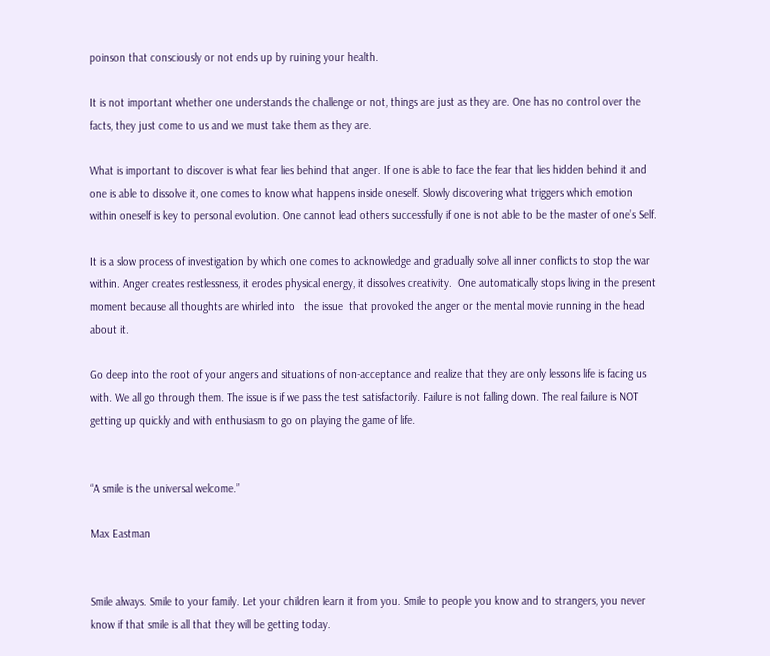poinson that consciously or not ends up by ruining your health.

It is not important whether one understands the challenge or not, things are just as they are. One has no control over the facts, they just come to us and we must take them as they are.

What is important to discover is what fear lies behind that anger. If one is able to face the fear that lies hidden behind it and one is able to dissolve it, one comes to know what happens inside oneself. Slowly discovering what triggers which emotion within oneself is key to personal evolution. One cannot lead others successfully if one is not able to be the master of one’s Self.

It is a slow process of investigation by which one comes to acknowledge and gradually solve all inner conflicts to stop the war within. Anger creates restlessness, it erodes physical energy, it dissolves creativity.  One automatically stops living in the present moment because all thoughts are whirled into   the issue  that provoked the anger or the mental movie running in the head about it.

Go deep into the root of your angers and situations of non-acceptance and realize that they are only lessons life is facing us with. We all go through them. The issue is if we pass the test satisfactorily. Failure is not falling down. The real failure is NOT getting up quickly and with enthusiasm to go on playing the game of life.


“A smile is the universal welcome.”

Max Eastman


Smile always. Smile to your family. Let your children learn it from you. Smile to people you know and to strangers, you never know if that smile is all that they will be getting today.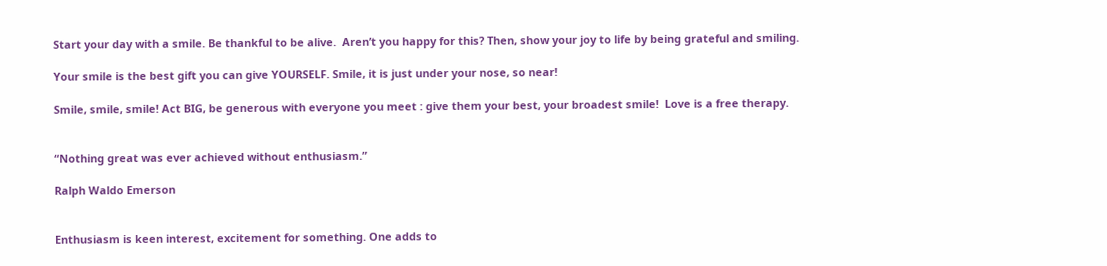Start your day with a smile. Be thankful to be alive.  Aren’t you happy for this? Then, show your joy to life by being grateful and smiling.

Your smile is the best gift you can give YOURSELF. Smile, it is just under your nose, so near!

Smile, smile, smile! Act BIG, be generous with everyone you meet : give them your best, your broadest smile!  Love is a free therapy.


“Nothing great was ever achieved without enthusiasm.”

Ralph Waldo Emerson


Enthusiasm is keen interest, excitement for something. One adds to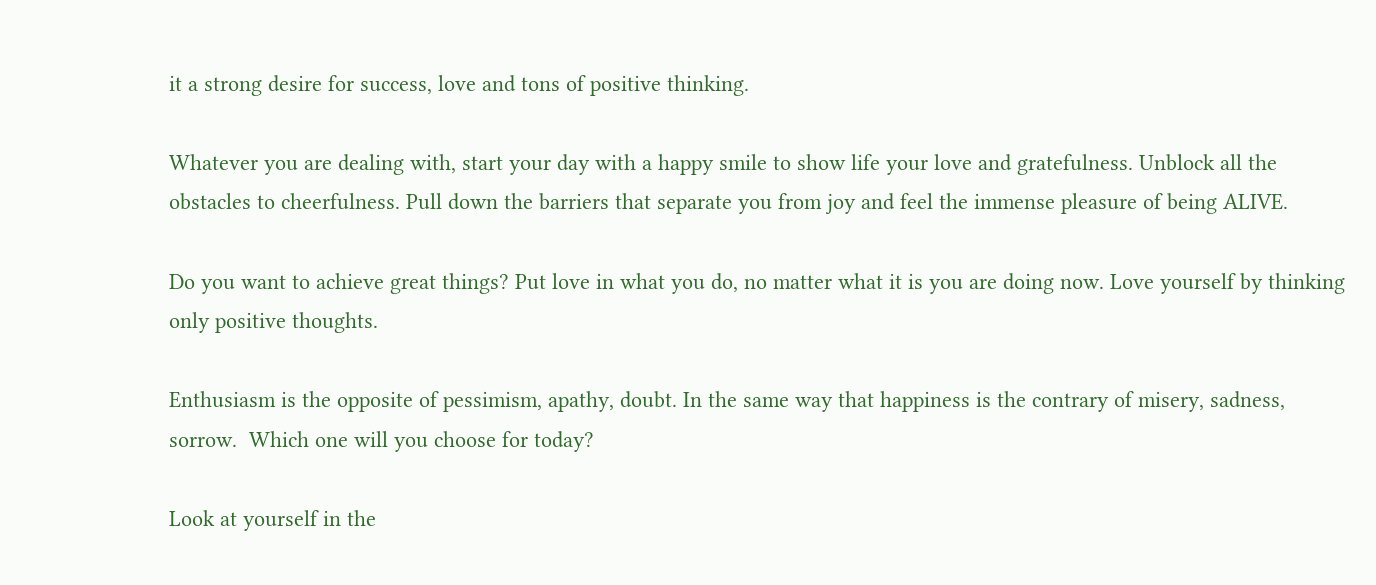it a strong desire for success, love and tons of positive thinking.

Whatever you are dealing with, start your day with a happy smile to show life your love and gratefulness. Unblock all the obstacles to cheerfulness. Pull down the barriers that separate you from joy and feel the immense pleasure of being ALIVE.

Do you want to achieve great things? Put love in what you do, no matter what it is you are doing now. Love yourself by thinking only positive thoughts.

Enthusiasm is the opposite of pessimism, apathy, doubt. In the same way that happiness is the contrary of misery, sadness, sorrow.  Which one will you choose for today?

Look at yourself in the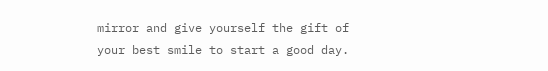mirror and give yourself the gift of your best smile to start a good day.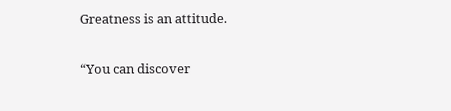Greatness is an attitude.


“You can discover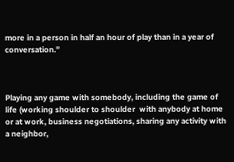more in a person in half an hour of play than in a year of conversation.”



Playing any game with somebody, including the game of life (working shoulder to shoulder  with anybody at home or at work, business negotiations, sharing any activity with a neighbor,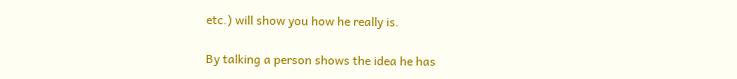etc.) will show you how he really is.

By talking a person shows the idea he has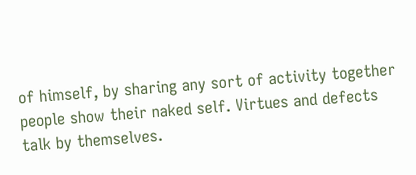of himself, by sharing any sort of activity together people show their naked self. Virtues and defects talk by themselves.